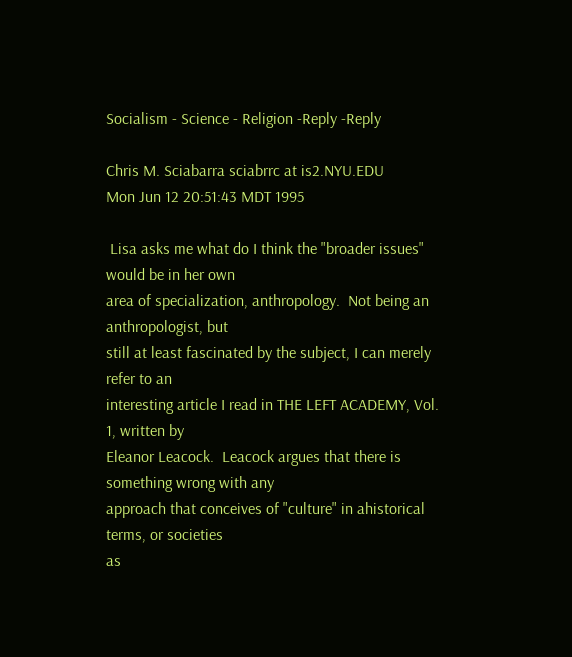Socialism - Science - Religion -Reply -Reply

Chris M. Sciabarra sciabrrc at is2.NYU.EDU
Mon Jun 12 20:51:43 MDT 1995

 Lisa asks me what do I think the "broader issues" would be in her own
area of specialization, anthropology.  Not being an anthropologist, but
still at least fascinated by the subject, I can merely refer to an
interesting article I read in THE LEFT ACADEMY, Vol. 1, written by
Eleanor Leacock.  Leacock argues that there is something wrong with any
approach that conceives of "culture" in ahistorical terms, or societies
as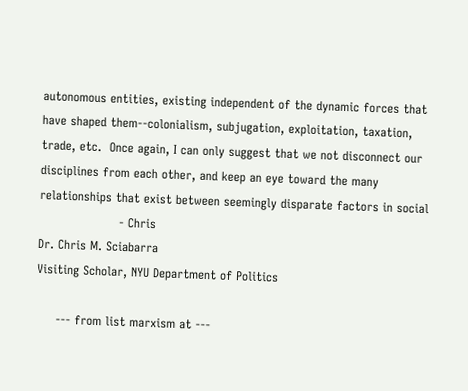autonomous entities, existing independent of the dynamic forces that
have shaped them--colonialism, subjugation, exploitation, taxation,
trade, etc.  Once again, I can only suggest that we not disconnect our
disciplines from each other, and keep an eye toward the many
relationships that exist between seemingly disparate factors in social
                    - Chris
Dr. Chris M. Sciabarra
Visiting Scholar, NYU Department of Politics

     --- from list marxism at ---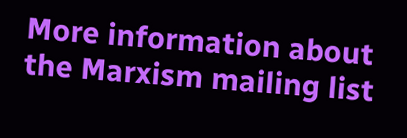More information about the Marxism mailing list